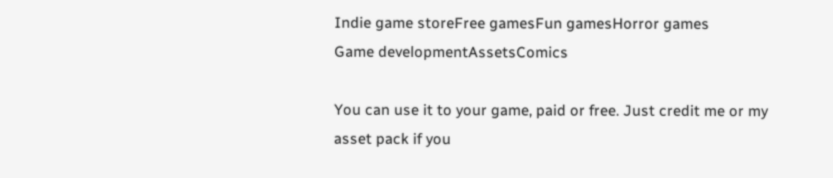Indie game storeFree gamesFun gamesHorror games
Game developmentAssetsComics

You can use it to your game, paid or free. Just credit me or my asset pack if you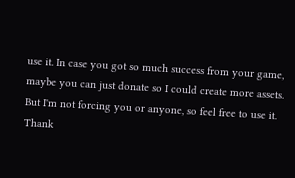use it. In case you got so much success from your game, maybe you can just donate so I could create more assets. But I'm not forcing you or anyone, so feel free to use it. Thank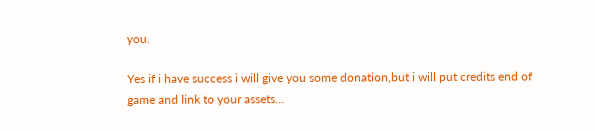you.

Yes if i have success i will give you some donation,but i will put credits end of game and link to your assets...